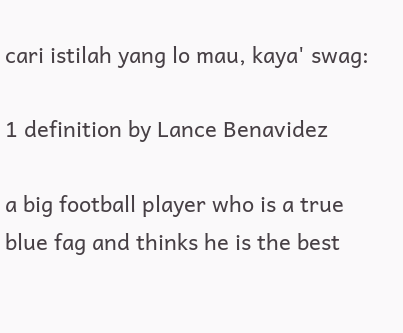cari istilah yang lo mau, kaya' swag:

1 definition by Lance Benavidez

a big football player who is a true blue fag and thinks he is the best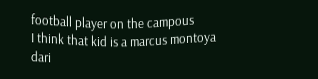football player on the campous
I think that kid is a marcus montoya
dari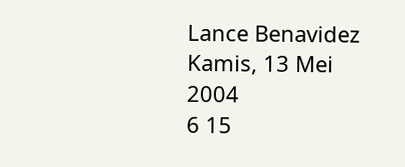Lance Benavidez Kamis, 13 Mei 2004
6 15